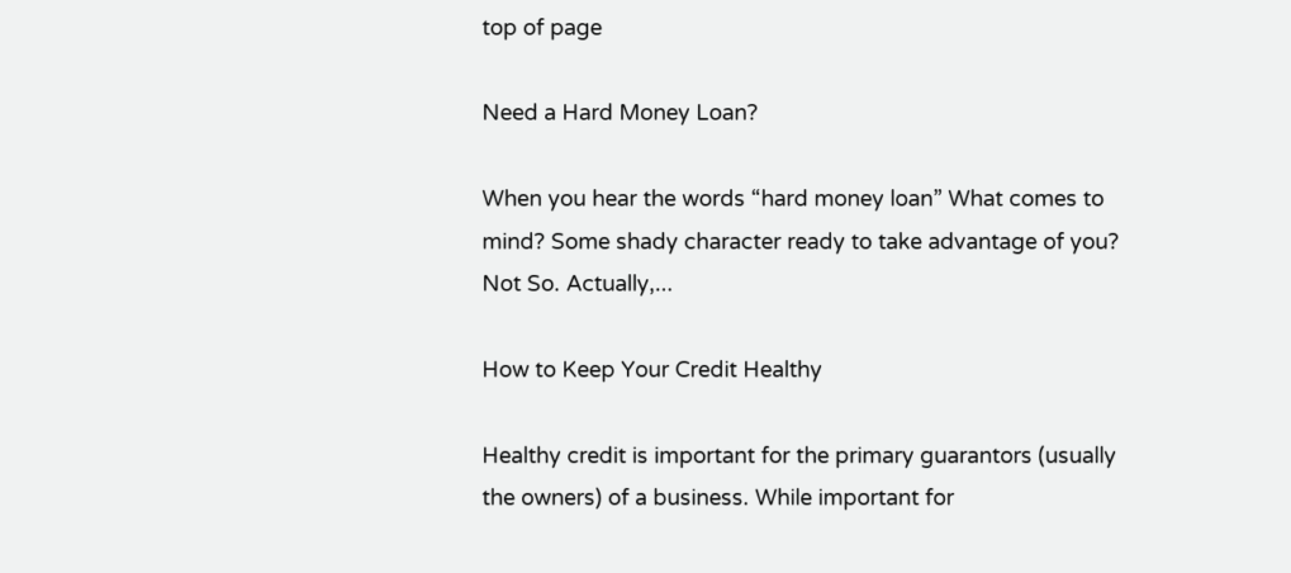top of page

Need a Hard Money Loan?

When you hear the words “hard money loan” What comes to mind? Some shady character ready to take advantage of you? Not So. Actually,...

How to Keep Your Credit Healthy

Healthy credit is important for the primary guarantors (usually the owners) of a business. While important for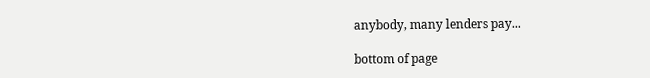anybody, many lenders pay...

bottom of page